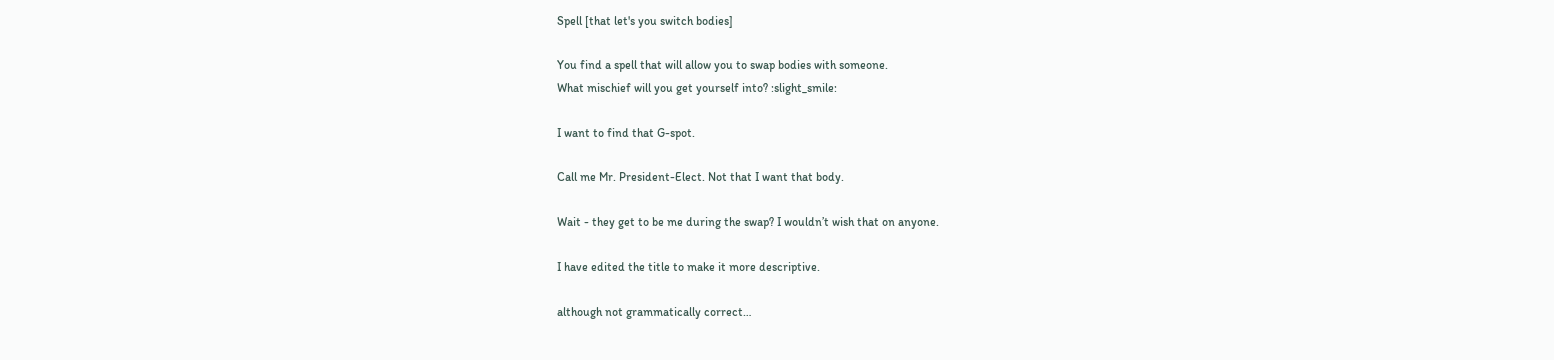Spell [that let's you switch bodies]

You find a spell that will allow you to swap bodies with someone.
What mischief will you get yourself into? :slight_smile:

I want to find that G-spot.

Call me Mr. President-Elect. Not that I want that body.

Wait - they get to be me during the swap? I wouldn’t wish that on anyone.

I have edited the title to make it more descriptive.

although not grammatically correct…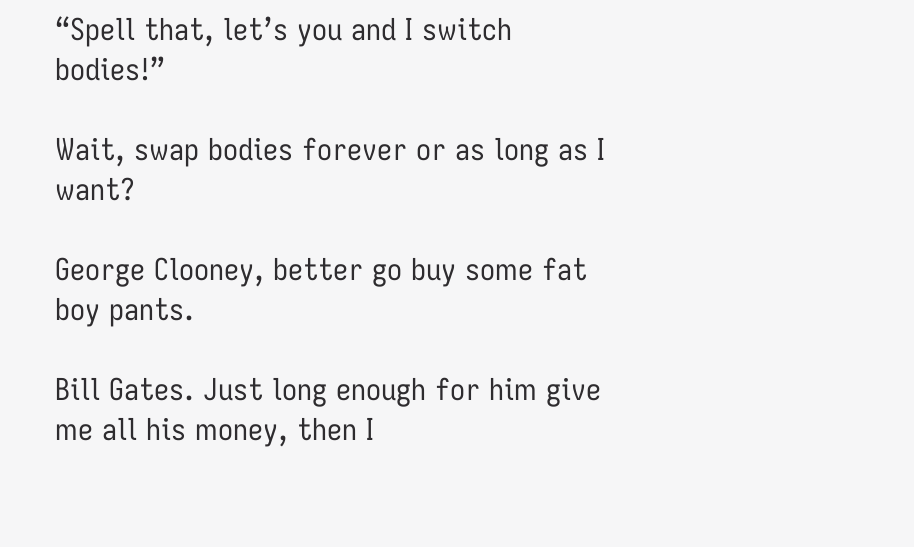“Spell that, let’s you and I switch bodies!”

Wait, swap bodies forever or as long as I want?

George Clooney, better go buy some fat boy pants.

Bill Gates. Just long enough for him give me all his money, then I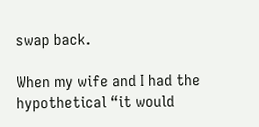swap back.

When my wife and I had the hypothetical “it would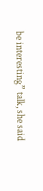be interesting” talk, she said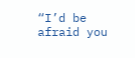“I’d be afraid you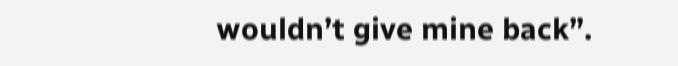wouldn’t give mine back”.